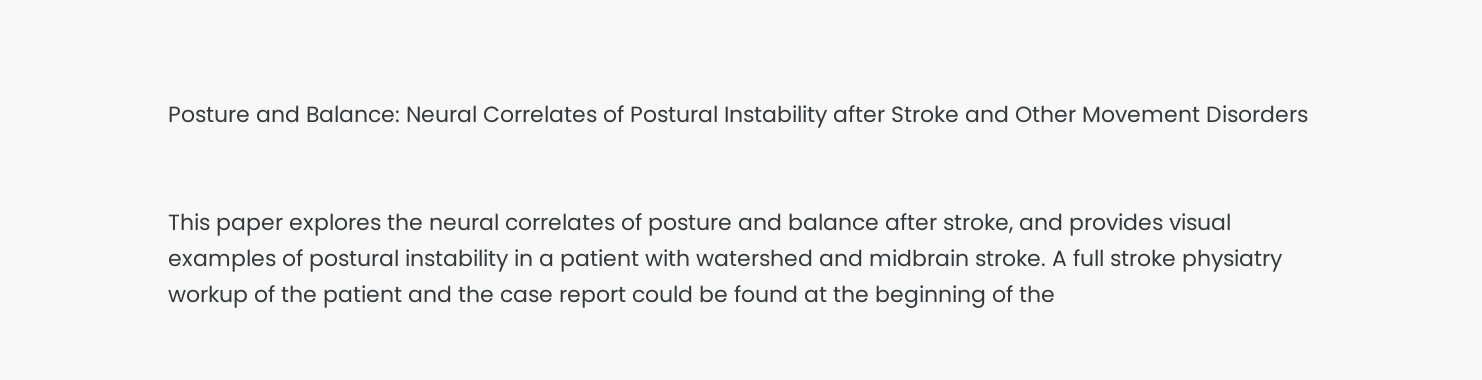Posture and Balance: Neural Correlates of Postural Instability after Stroke and Other Movement Disorders


This paper explores the neural correlates of posture and balance after stroke, and provides visual examples of postural instability in a patient with watershed and midbrain stroke. A full stroke physiatry workup of the patient and the case report could be found at the beginning of the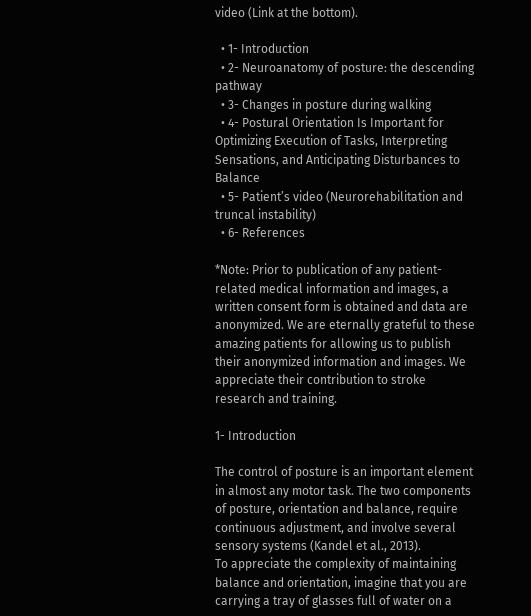video (Link at the bottom).

  • 1- Introduction
  • 2- Neuroanatomy of posture: the descending pathway
  • 3- Changes in posture during walking
  • 4- Postural Orientation Is Important for Optimizing Execution of Tasks, Interpreting Sensations, and Anticipating Disturbances to Balance
  • 5- Patient’s video (Neurorehabilitation and truncal instability)
  • 6- References

*Note: Prior to publication of any patient-related medical information and images, a written consent form is obtained and data are anonymized. We are eternally grateful to these amazing patients for allowing us to publish their anonymized information and images. We appreciate their contribution to stroke research and training.

1- Introduction

The control of posture is an important element in almost any motor task. The two components of posture, orientation and balance, require continuous adjustment, and involve several sensory systems (Kandel et al., 2013).
To appreciate the complexity of maintaining balance and orientation, imagine that you are carrying a tray of glasses full of water on a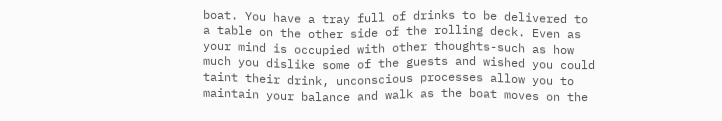boat. You have a tray full of drinks to be delivered to a table on the other side of the rolling deck. Even as your mind is occupied with other thoughts-such as how much you dislike some of the guests and wished you could taint their drink, unconscious processes allow you to maintain your balance and walk as the boat moves on the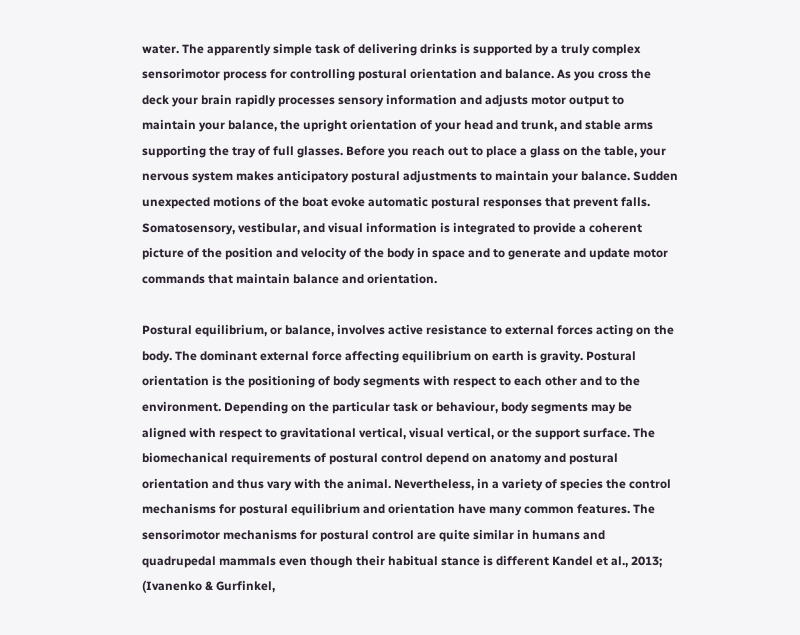water. The apparently simple task of delivering drinks is supported by a truly complex sensorimotor process for controlling postural orientation and balance. As you cross the deck your brain rapidly processes sensory information and adjusts motor output to maintain your balance, the upright orientation of your head and trunk, and stable arms supporting the tray of full glasses. Before you reach out to place a glass on the table, your nervous system makes anticipatory postural adjustments to maintain your balance. Sudden unexpected motions of the boat evoke automatic postural responses that prevent falls. Somatosensory, vestibular, and visual information is integrated to provide a coherent picture of the position and velocity of the body in space and to generate and update motor commands that maintain balance and orientation.

Postural equilibrium, or balance, involves active resistance to external forces acting on the body. The dominant external force affecting equilibrium on earth is gravity. Postural orientation is the positioning of body segments with respect to each other and to the environment. Depending on the particular task or behaviour, body segments may be aligned with respect to gravitational vertical, visual vertical, or the support surface. The biomechanical requirements of postural control depend on anatomy and postural orientation and thus vary with the animal. Nevertheless, in a variety of species the control mechanisms for postural equilibrium and orientation have many common features. The sensorimotor mechanisms for postural control are quite similar in humans and quadrupedal mammals even though their habitual stance is different Kandel et al., 2013; (Ivanenko & Gurfinkel,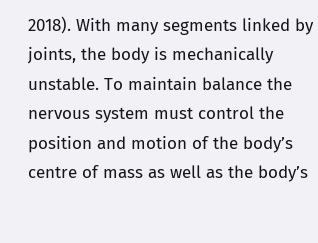2018). With many segments linked by joints, the body is mechanically unstable. To maintain balance the nervous system must control the position and motion of the body’s centre of mass as well as the body’s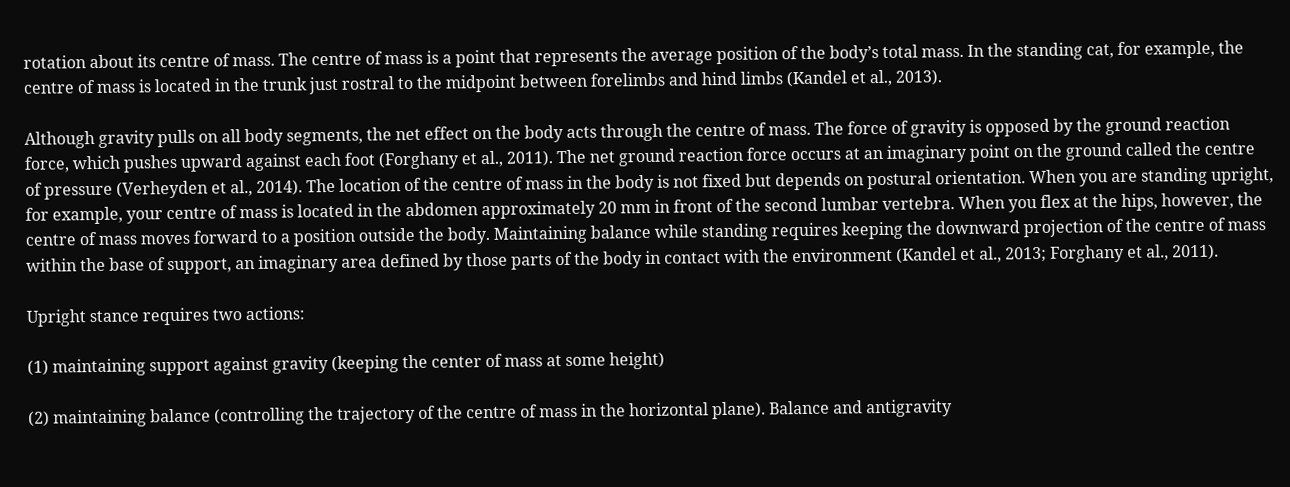rotation about its centre of mass. The centre of mass is a point that represents the average position of the body’s total mass. In the standing cat, for example, the centre of mass is located in the trunk just rostral to the midpoint between forelimbs and hind limbs (Kandel et al., 2013).

Although gravity pulls on all body segments, the net effect on the body acts through the centre of mass. The force of gravity is opposed by the ground reaction force, which pushes upward against each foot (Forghany et al., 2011). The net ground reaction force occurs at an imaginary point on the ground called the centre of pressure (Verheyden et al., 2014). The location of the centre of mass in the body is not fixed but depends on postural orientation. When you are standing upright, for example, your centre of mass is located in the abdomen approximately 20 mm in front of the second lumbar vertebra. When you flex at the hips, however, the centre of mass moves forward to a position outside the body. Maintaining balance while standing requires keeping the downward projection of the centre of mass within the base of support, an imaginary area defined by those parts of the body in contact with the environment (Kandel et al., 2013; Forghany et al., 2011).

Upright stance requires two actions:

(1) maintaining support against gravity (keeping the center of mass at some height)

(2) maintaining balance (controlling the trajectory of the centre of mass in the horizontal plane). Balance and antigravity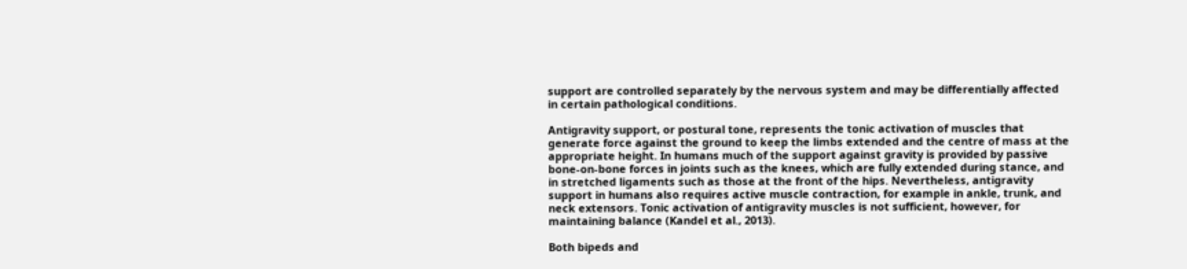support are controlled separately by the nervous system and may be differentially affected in certain pathological conditions.

Antigravity support, or postural tone, represents the tonic activation of muscles that generate force against the ground to keep the limbs extended and the centre of mass at the appropriate height. In humans much of the support against gravity is provided by passive bone-on-bone forces in joints such as the knees, which are fully extended during stance, and in stretched ligaments such as those at the front of the hips. Nevertheless, antigravity support in humans also requires active muscle contraction, for example in ankle, trunk, and neck extensors. Tonic activation of antigravity muscles is not sufficient, however, for maintaining balance (Kandel et al., 2013).

Both bipeds and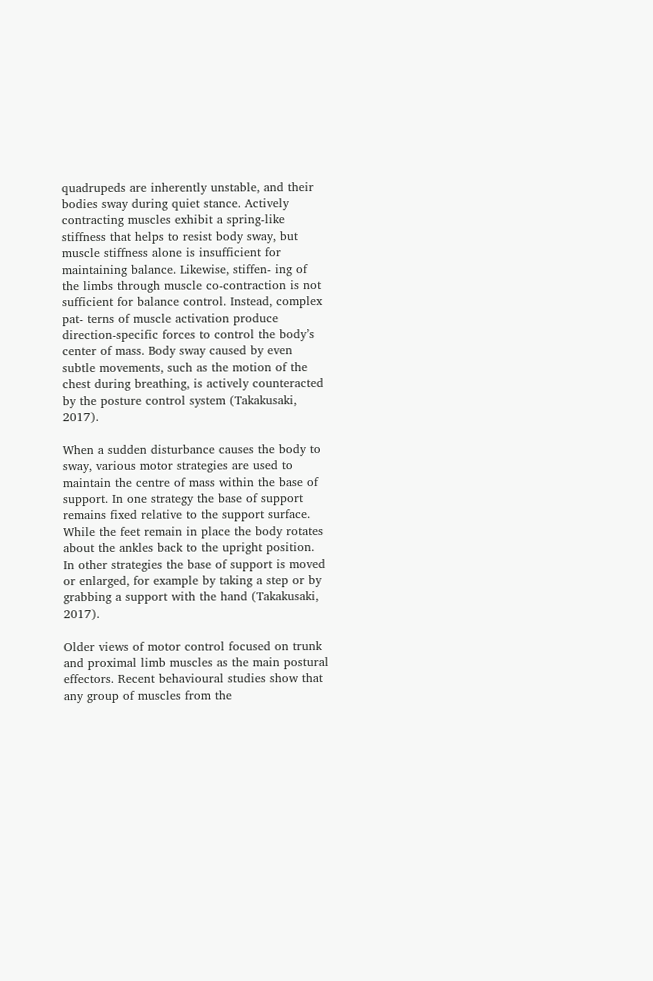quadrupeds are inherently unstable, and their bodies sway during quiet stance. Actively contracting muscles exhibit a spring-like stiffness that helps to resist body sway, but muscle stiffness alone is insufficient for maintaining balance. Likewise, stiffen- ing of the limbs through muscle co-contraction is not sufficient for balance control. Instead, complex pat- terns of muscle activation produce direction-specific forces to control the body’s center of mass. Body sway caused by even subtle movements, such as the motion of the chest during breathing, is actively counteracted by the posture control system (Takakusaki, 2017).

When a sudden disturbance causes the body to sway, various motor strategies are used to maintain the centre of mass within the base of support. In one strategy the base of support remains fixed relative to the support surface. While the feet remain in place the body rotates about the ankles back to the upright position. In other strategies the base of support is moved or enlarged, for example by taking a step or by grabbing a support with the hand (Takakusaki, 2017).

Older views of motor control focused on trunk and proximal limb muscles as the main postural effectors. Recent behavioural studies show that any group of muscles from the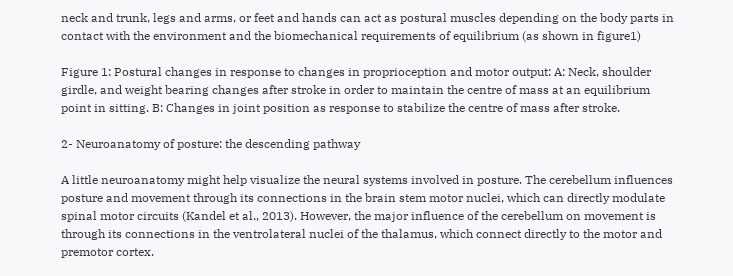neck and trunk, legs and arms, or feet and hands can act as postural muscles depending on the body parts in contact with the environment and the biomechanical requirements of equilibrium (as shown in figure1)

Figure 1: Postural changes in response to changes in proprioception and motor output: A: Neck, shoulder girdle, and weight bearing changes after stroke in order to maintain the centre of mass at an equilibrium point in sitting. B: Changes in joint position as response to stabilize the centre of mass after stroke.

2- Neuroanatomy of posture: the descending pathway

A little neuroanatomy might help visualize the neural systems involved in posture. The cerebellum influences posture and movement through its connections in the brain stem motor nuclei, which can directly modulate spinal motor circuits (Kandel et al., 2013). However, the major influence of the cerebellum on movement is through its connections in the ventrolateral nuclei of the thalamus, which connect directly to the motor and premotor cortex.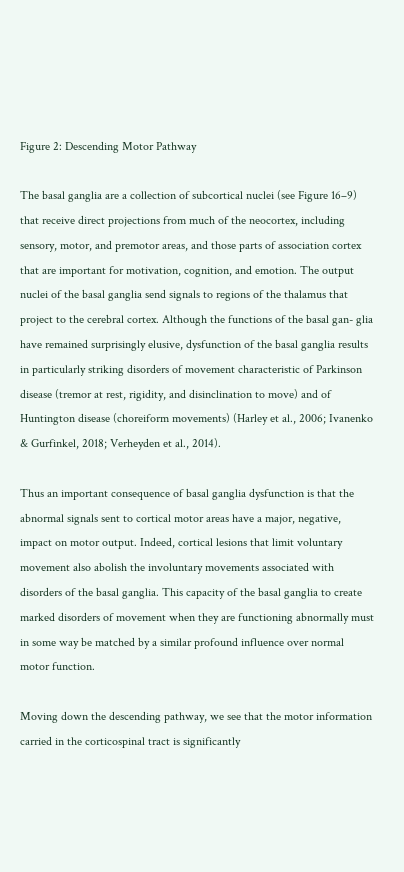Figure 2: Descending Motor Pathway

The basal ganglia are a collection of subcortical nuclei (see Figure 16–9) that receive direct projections from much of the neocortex, including sensory, motor, and premotor areas, and those parts of association cortex that are important for motivation, cognition, and emotion. The output nuclei of the basal ganglia send signals to regions of the thalamus that project to the cerebral cortex. Although the functions of the basal gan- glia have remained surprisingly elusive, dysfunction of the basal ganglia results in particularly striking disorders of movement characteristic of Parkinson disease (tremor at rest, rigidity, and disinclination to move) and of Huntington disease (choreiform movements) (Harley et al., 2006; Ivanenko & Gurfinkel, 2018; Verheyden et al., 2014).

Thus an important consequence of basal ganglia dysfunction is that the abnormal signals sent to cortical motor areas have a major, negative, impact on motor output. Indeed, cortical lesions that limit voluntary movement also abolish the involuntary movements associated with disorders of the basal ganglia. This capacity of the basal ganglia to create marked disorders of movement when they are functioning abnormally must in some way be matched by a similar profound influence over normal motor function.

Moving down the descending pathway, we see that the motor information carried in the corticospinal tract is significantly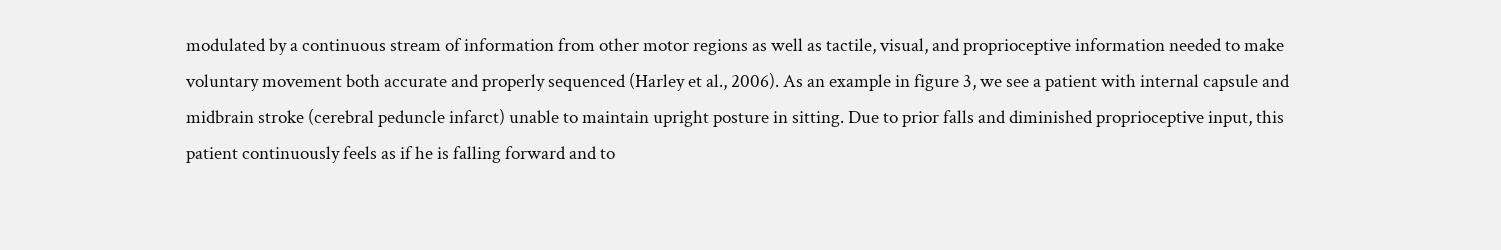modulated by a continuous stream of information from other motor regions as well as tactile, visual, and proprioceptive information needed to make voluntary movement both accurate and properly sequenced (Harley et al., 2006). As an example in figure 3, we see a patient with internal capsule and midbrain stroke (cerebral peduncle infarct) unable to maintain upright posture in sitting. Due to prior falls and diminished proprioceptive input, this patient continuously feels as if he is falling forward and to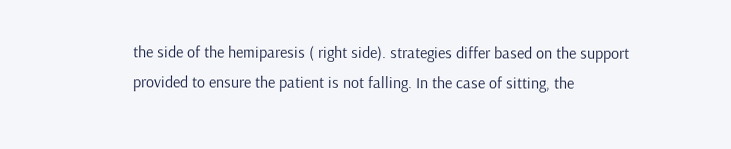the side of the hemiparesis ( right side). strategies differ based on the support provided to ensure the patient is not falling. In the case of sitting, the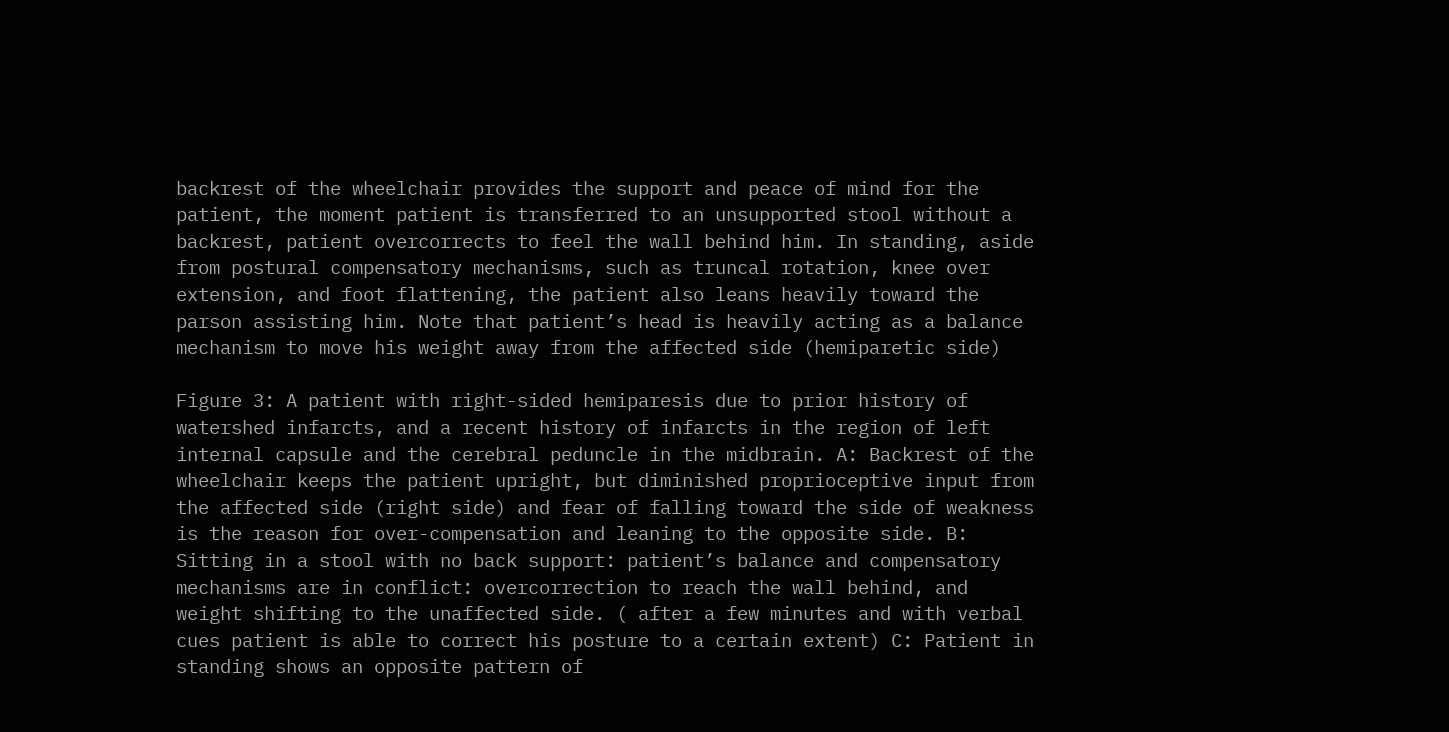backrest of the wheelchair provides the support and peace of mind for the patient, the moment patient is transferred to an unsupported stool without a backrest, patient overcorrects to feel the wall behind him. In standing, aside from postural compensatory mechanisms, such as truncal rotation, knee over extension, and foot flattening, the patient also leans heavily toward the parson assisting him. Note that patient’s head is heavily acting as a balance mechanism to move his weight away from the affected side (hemiparetic side)

Figure 3: A patient with right-sided hemiparesis due to prior history of watershed infarcts, and a recent history of infarcts in the region of left internal capsule and the cerebral peduncle in the midbrain. A: Backrest of the wheelchair keeps the patient upright, but diminished proprioceptive input from the affected side (right side) and fear of falling toward the side of weakness is the reason for over-compensation and leaning to the opposite side. B: Sitting in a stool with no back support: patient’s balance and compensatory mechanisms are in conflict: overcorrection to reach the wall behind, and weight shifting to the unaffected side. ( after a few minutes and with verbal cues patient is able to correct his posture to a certain extent) C: Patient in standing shows an opposite pattern of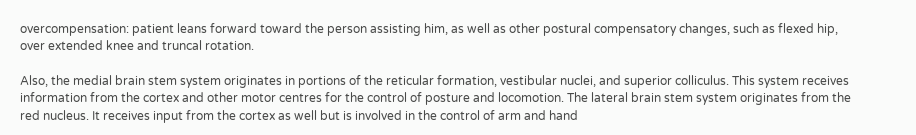overcompensation: patient leans forward toward the person assisting him, as well as other postural compensatory changes, such as flexed hip, over extended knee and truncal rotation.

Also, the medial brain stem system originates in portions of the reticular formation, vestibular nuclei, and superior colliculus. This system receives information from the cortex and other motor centres for the control of posture and locomotion. The lateral brain stem system originates from the red nucleus. It receives input from the cortex as well but is involved in the control of arm and hand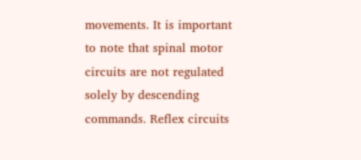movements. It is important to note that spinal motor circuits are not regulated solely by descending commands. Reflex circuits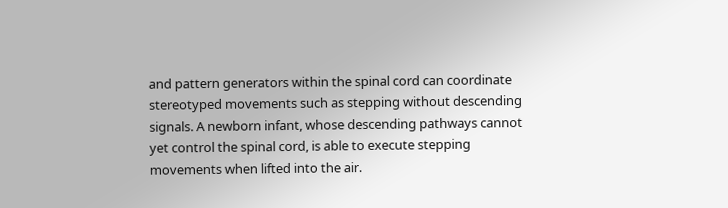and pattern generators within the spinal cord can coordinate stereotyped movements such as stepping without descending signals. A newborn infant, whose descending pathways cannot yet control the spinal cord, is able to execute stepping movements when lifted into the air.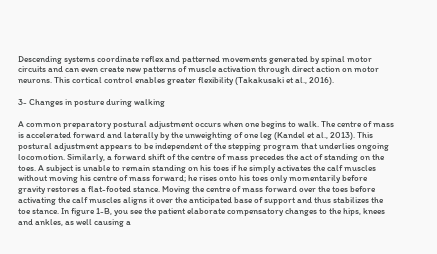Descending systems coordinate reflex and patterned movements generated by spinal motor circuits and can even create new patterns of muscle activation through direct action on motor neurons. This cortical control enables greater flexibility (Takakusaki et al., 2016).

3- Changes in posture during walking

A common preparatory postural adjustment occurs when one begins to walk. The centre of mass is accelerated forward and laterally by the unweighting of one leg (Kandel et al., 2013). This postural adjustment appears to be independent of the stepping program that underlies ongoing locomotion. Similarly, a forward shift of the centre of mass precedes the act of standing on the toes. A subject is unable to remain standing on his toes if he simply activates the calf muscles without moving his centre of mass forward; he rises onto his toes only momentarily before gravity restores a flat-footed stance. Moving the centre of mass forward over the toes before activating the calf muscles aligns it over the anticipated base of support and thus stabilizes the toe stance. In figure 1-B, you see the patient elaborate compensatory changes to the hips, knees and ankles, as well causing a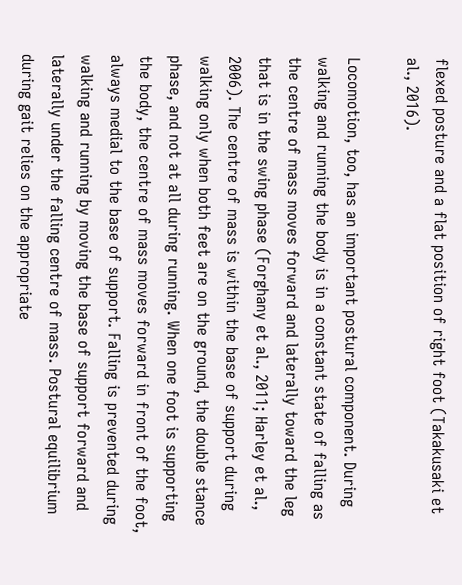flexed posture and a flat position of right foot (Takakusaki et al., 2016).

Locomotion, too, has an important postural component. During walking and running the body is in a constant state of falling as the centre of mass moves forward and laterally toward the leg that is in the swing phase (Forghany et al., 2011; Harley et al., 2006). The centre of mass is within the base of support during walking only when both feet are on the ground, the double stance phase, and not at all during running. When one foot is supporting the body, the centre of mass moves forward in front of the foot, always medial to the base of support. Falling is prevented during walking and running by moving the base of support forward and laterally under the falling centre of mass. Postural equilibrium during gait relies on the appropriate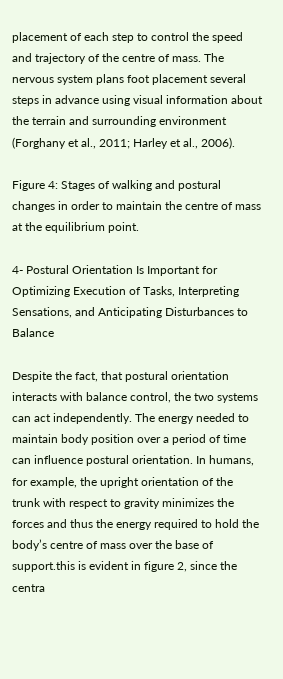placement of each step to control the speed and trajectory of the centre of mass. The nervous system plans foot placement several steps in advance using visual information about the terrain and surrounding environment (Forghany et al., 2011; Harley et al., 2006).

Figure 4: Stages of walking and postural changes in order to maintain the centre of mass at the equilibrium point.

4- Postural Orientation Is Important for Optimizing Execution of Tasks, Interpreting Sensations, and Anticipating Disturbances to Balance

Despite the fact, that postural orientation interacts with balance control, the two systems can act independently. The energy needed to maintain body position over a period of time can influence postural orientation. In humans, for example, the upright orientation of the trunk with respect to gravity minimizes the forces and thus the energy required to hold the body’s centre of mass over the base of support.this is evident in figure 2, since the centra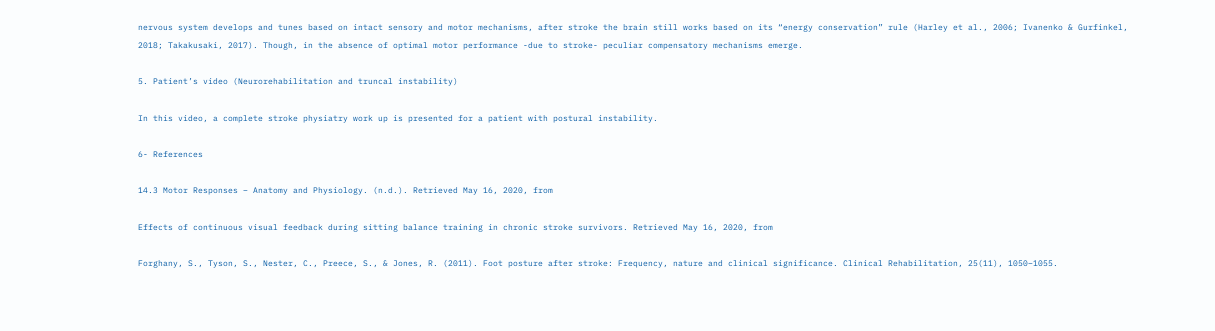nervous system develops and tunes based on intact sensory and motor mechanisms, after stroke the brain still works based on its “energy conservation” rule (Harley et al., 2006; Ivanenko & Gurfinkel, 2018; Takakusaki, 2017). Though, in the absence of optimal motor performance -due to stroke- peculiar compensatory mechanisms emerge.

5. Patient’s video (Neurorehabilitation and truncal instability)

In this video, a complete stroke physiatry work up is presented for a patient with postural instability.

6- References

14.3 Motor Responses – Anatomy and Physiology. (n.d.). Retrieved May 16, 2020, from

Effects of continuous visual feedback during sitting balance training in chronic stroke survivors. Retrieved May 16, 2020, from

Forghany, S., Tyson, S., Nester, C., Preece, S., & Jones, R. (2011). Foot posture after stroke: Frequency, nature and clinical significance. Clinical Rehabilitation, 25(11), 1050–1055.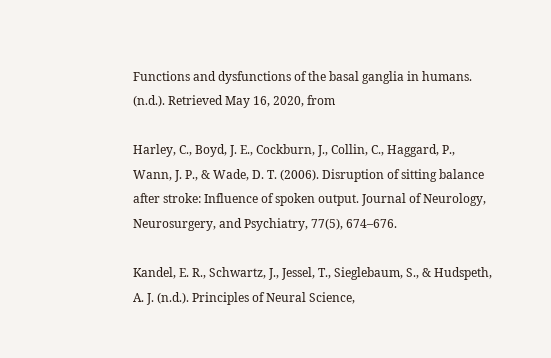Functions and dysfunctions of the basal ganglia in humans. (n.d.). Retrieved May 16, 2020, from

Harley, C., Boyd, J. E., Cockburn, J., Collin, C., Haggard, P., Wann, J. P., & Wade, D. T. (2006). Disruption of sitting balance after stroke: Influence of spoken output. Journal of Neurology, Neurosurgery, and Psychiatry, 77(5), 674–676.

Kandel, E. R., Schwartz, J., Jessel, T., Sieglebaum, S., & Hudspeth, A. J. (n.d.). Principles of Neural Science,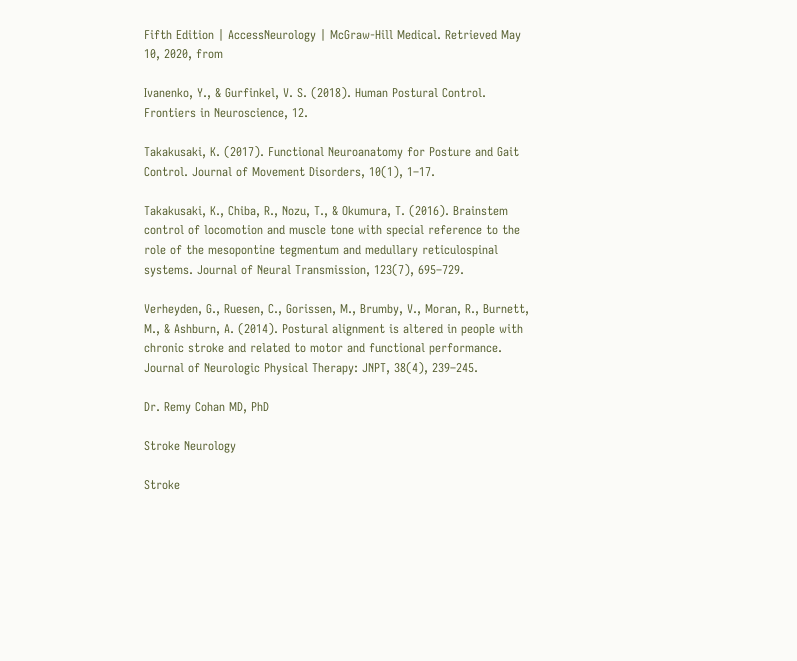Fifth Edition | AccessNeurology | McGraw-Hill Medical. Retrieved May 10, 2020, from

Ivanenko, Y., & Gurfinkel, V. S. (2018). Human Postural Control. Frontiers in Neuroscience, 12.

Takakusaki, K. (2017). Functional Neuroanatomy for Posture and Gait Control. Journal of Movement Disorders, 10(1), 1–17.

Takakusaki, K., Chiba, R., Nozu, T., & Okumura, T. (2016). Brainstem control of locomotion and muscle tone with special reference to the role of the mesopontine tegmentum and medullary reticulospinal systems. Journal of Neural Transmission, 123(7), 695–729.

Verheyden, G., Ruesen, C., Gorissen, M., Brumby, V., Moran, R., Burnett, M., & Ashburn, A. (2014). Postural alignment is altered in people with chronic stroke and related to motor and functional performance. Journal of Neurologic Physical Therapy: JNPT, 38(4), 239–245.

Dr. Remy Cohan MD, PhD

Stroke Neurology

Stroke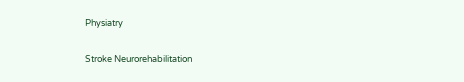Physiatry

Stroke Neurorehabilitation